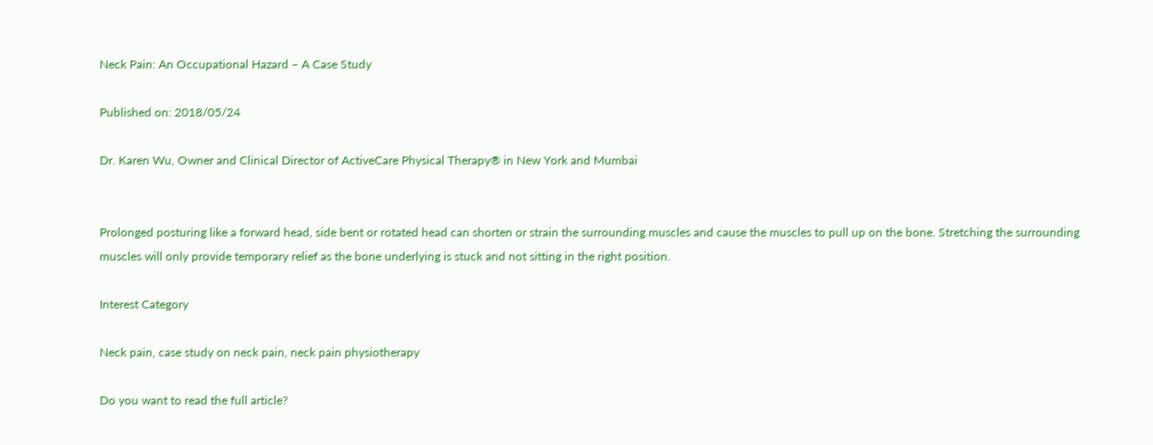Neck Pain: An Occupational Hazard – A Case Study

Published on: 2018/05/24

Dr. Karen Wu, Owner and Clinical Director of ActiveCare Physical Therapy® in New York and Mumbai


Prolonged posturing like a forward head, side bent or rotated head can shorten or strain the surrounding muscles and cause the muscles to pull up on the bone. Stretching the surrounding muscles will only provide temporary relief as the bone underlying is stuck and not sitting in the right position.

Interest Category

Neck pain, case study on neck pain, neck pain physiotherapy

Do you want to read the full article?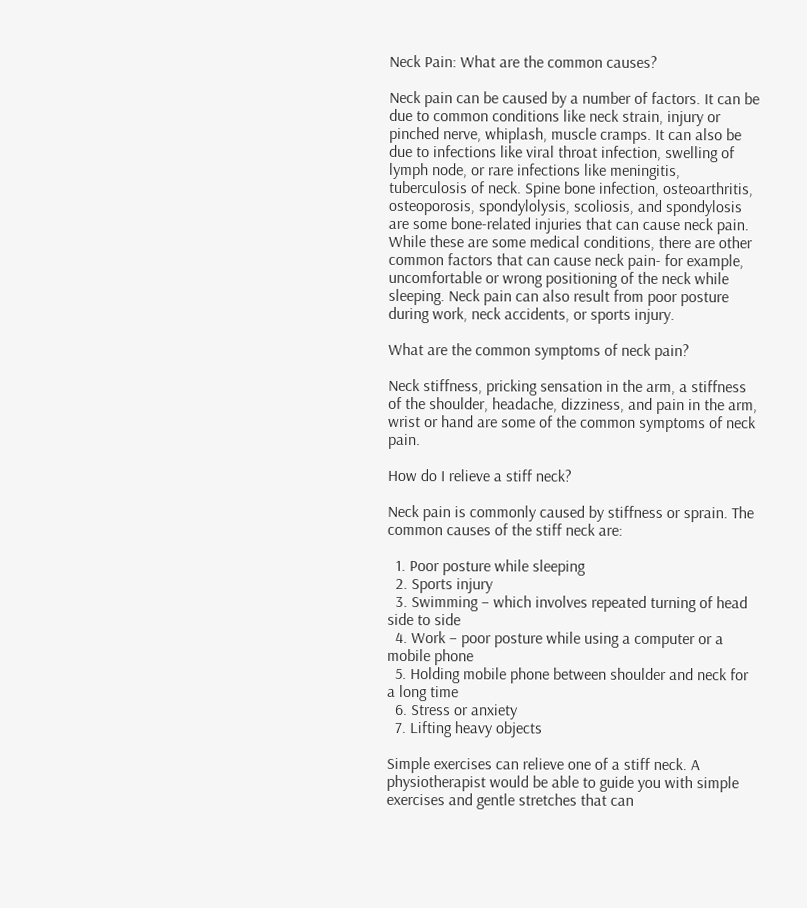Neck Pain: What are the common causes?

Neck pain can be caused by a number of factors. It can be due to common conditions like neck strain, injury or pinched nerve, whiplash, muscle cramps. It can also be due to infections like viral throat infection, swelling of lymph node, or rare infections like meningitis, tuberculosis of neck. Spine bone infection, osteoarthritis, osteoporosis, spondylolysis, scoliosis, and spondylosis are some bone-related injuries that can cause neck pain. While these are some medical conditions, there are other common factors that can cause neck pain- for example, uncomfortable or wrong positioning of the neck while sleeping. Neck pain can also result from poor posture during work, neck accidents, or sports injury.

What are the common symptoms of neck pain?

Neck stiffness, pricking sensation in the arm, a stiffness of the shoulder, headache, dizziness, and pain in the arm, wrist or hand are some of the common symptoms of neck pain.

How do I relieve a stiff neck?

Neck pain is commonly caused by stiffness or sprain. The common causes of the stiff neck are:

  1. Poor posture while sleeping
  2. Sports injury
  3. Swimming – which involves repeated turning of head side to side
  4. Work – poor posture while using a computer or a mobile phone
  5. Holding mobile phone between shoulder and neck for a long time
  6. Stress or anxiety
  7. Lifting heavy objects

Simple exercises can relieve one of a stiff neck. A physiotherapist would be able to guide you with simple exercises and gentle stretches that can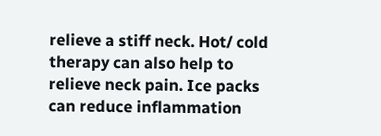relieve a stiff neck. Hot/ cold therapy can also help to relieve neck pain. Ice packs can reduce inflammation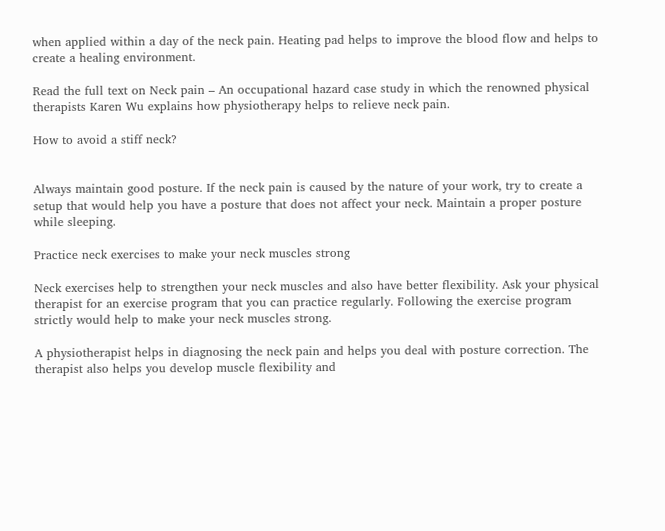when applied within a day of the neck pain. Heating pad helps to improve the blood flow and helps to create a healing environment.

Read the full text on Neck pain – An occupational hazard case study in which the renowned physical therapists Karen Wu explains how physiotherapy helps to relieve neck pain.

How to avoid a stiff neck?


Always maintain good posture. If the neck pain is caused by the nature of your work, try to create a setup that would help you have a posture that does not affect your neck. Maintain a proper posture while sleeping.

Practice neck exercises to make your neck muscles strong

Neck exercises help to strengthen your neck muscles and also have better flexibility. Ask your physical therapist for an exercise program that you can practice regularly. Following the exercise program strictly would help to make your neck muscles strong.

A physiotherapist helps in diagnosing the neck pain and helps you deal with posture correction. The therapist also helps you develop muscle flexibility and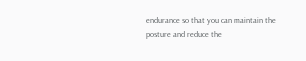endurance so that you can maintain the posture and reduce the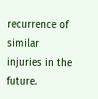recurrence of similar injuries in the future.